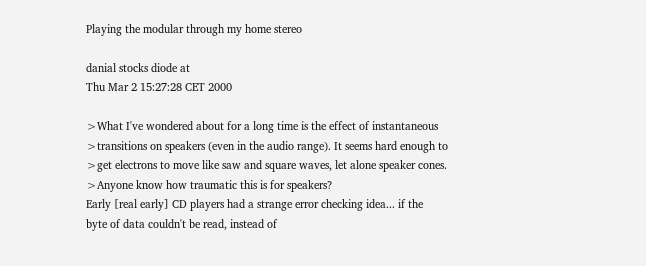Playing the modular through my home stereo

danial stocks diode at
Thu Mar 2 15:27:28 CET 2000

>What I've wondered about for a long time is the effect of instantaneous
>transitions on speakers (even in the audio range). It seems hard enough to
>get electrons to move like saw and square waves, let alone speaker cones.
>Anyone know how traumatic this is for speakers?
Early [real early] CD players had a strange error checking idea... if the
byte of data couldn't be read, instead of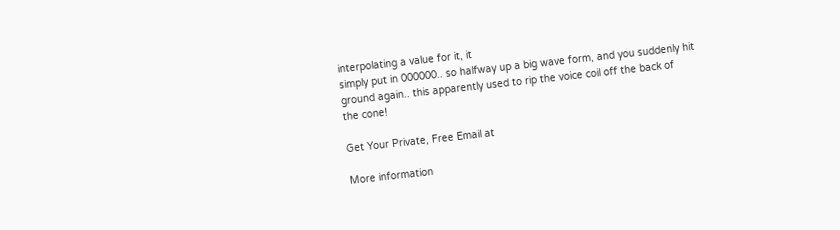interpolating a value for it, it
simply put in 000000.. so halfway up a big wave form, and you suddenly hit
ground again.. this apparently used to rip the voice coil off the back of
the cone!

Get Your Private, Free Email at

More information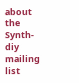about the Synth-diy mailing list